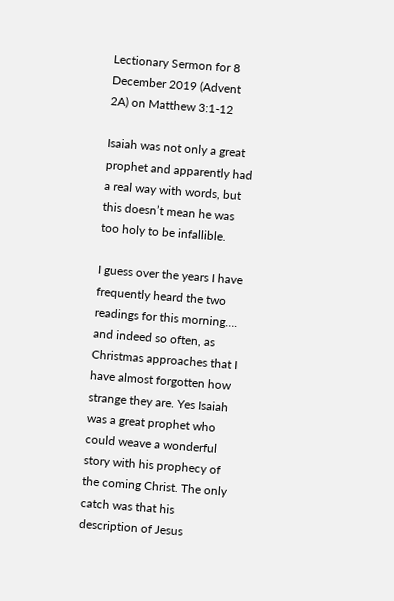Lectionary Sermon for 8 December 2019 (Advent 2A) on Matthew 3:1-12

Isaiah was not only a great prophet and apparently had a real way with words, but this doesn’t mean he was too holy to be infallible.

I guess over the years I have frequently heard the two readings for this morning…. and indeed so often, as Christmas approaches that I have almost forgotten how strange they are. Yes Isaiah was a great prophet who could weave a wonderful story with his prophecy of the coming Christ. The only catch was that his description of Jesus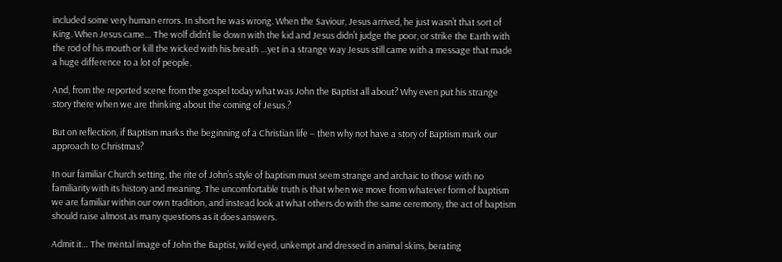included some very human errors. In short he was wrong. When the Saviour, Jesus arrived, he just wasn’t that sort of King. When Jesus came… The wolf didn’t lie down with the kid and Jesus didn’t judge the poor, or strike the Earth with the rod of his mouth or kill the wicked with his breath …yet in a strange way Jesus still came with a message that made a huge difference to a lot of people.

And, from the reported scene from the gospel today what was John the Baptist all about? Why even put his strange story there when we are thinking about the coming of Jesus.?

But on reflection, if Baptism marks the beginning of a Christian life – then why not have a story of Baptism mark our approach to Christmas?

In our familiar Church setting, the rite of John’s style of baptism must seem strange and archaic to those with no familiarity with its history and meaning. The uncomfortable truth is that when we move from whatever form of baptism we are familiar within our own tradition, and instead look at what others do with the same ceremony, the act of baptism should raise almost as many questions as it does answers.

Admit it… The mental image of John the Baptist, wild eyed, unkempt and dressed in animal skins, berating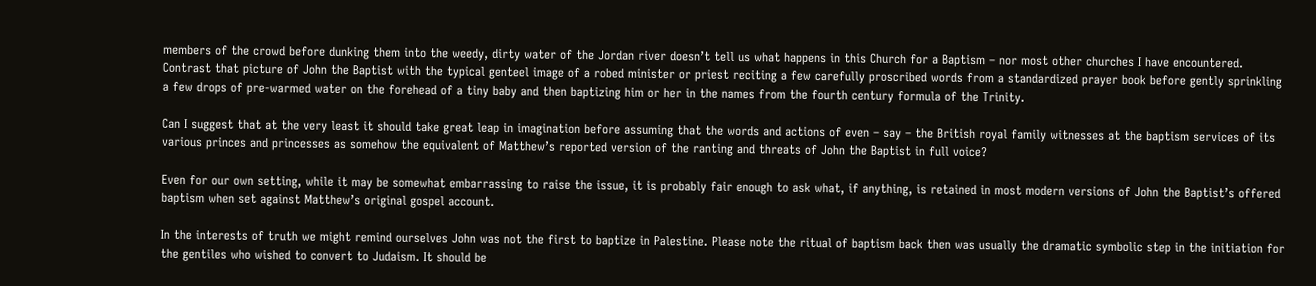members of the crowd before dunking them into the weedy, dirty water of the Jordan river doesn’t tell us what happens in this Church for a Baptism – nor most other churches I have encountered. Contrast that picture of John the Baptist with the typical genteel image of a robed minister or priest reciting a few carefully proscribed words from a standardized prayer book before gently sprinkling a few drops of pre-warmed water on the forehead of a tiny baby and then baptizing him or her in the names from the fourth century formula of the Trinity.

Can I suggest that at the very least it should take great leap in imagination before assuming that the words and actions of even – say – the British royal family witnesses at the baptism services of its various princes and princesses as somehow the equivalent of Matthew’s reported version of the ranting and threats of John the Baptist in full voice?

Even for our own setting, while it may be somewhat embarrassing to raise the issue, it is probably fair enough to ask what, if anything, is retained in most modern versions of John the Baptist’s offered baptism when set against Matthew’s original gospel account.

In the interests of truth we might remind ourselves John was not the first to baptize in Palestine. Please note the ritual of baptism back then was usually the dramatic symbolic step in the initiation for the gentiles who wished to convert to Judaism. It should be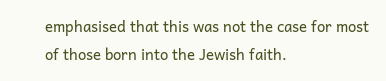emphasised that this was not the case for most of those born into the Jewish faith.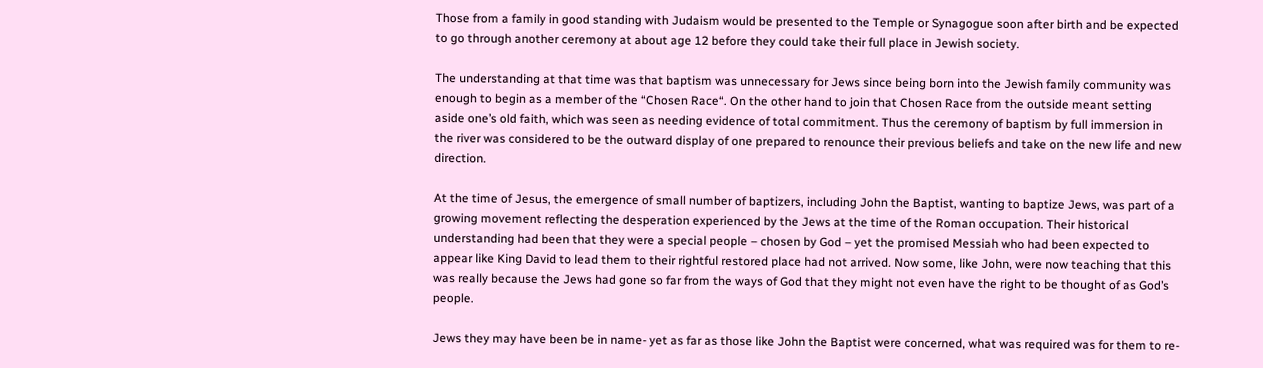Those from a family in good standing with Judaism would be presented to the Temple or Synagogue soon after birth and be expected to go through another ceremony at about age 12 before they could take their full place in Jewish society.

The understanding at that time was that baptism was unnecessary for Jews since being born into the Jewish family community was enough to begin as a member of the “Chosen Race“. On the other hand to join that Chosen Race from the outside meant setting aside one’s old faith, which was seen as needing evidence of total commitment. Thus the ceremony of baptism by full immersion in the river was considered to be the outward display of one prepared to renounce their previous beliefs and take on the new life and new direction.

At the time of Jesus, the emergence of small number of baptizers, including John the Baptist, wanting to baptize Jews, was part of a growing movement reflecting the desperation experienced by the Jews at the time of the Roman occupation. Their historical understanding had been that they were a special people – chosen by God – yet the promised Messiah who had been expected to appear like King David to lead them to their rightful restored place had not arrived. Now some, like John, were now teaching that this was really because the Jews had gone so far from the ways of God that they might not even have the right to be thought of as God’s people.

Jews they may have been be in name- yet as far as those like John the Baptist were concerned, what was required was for them to re-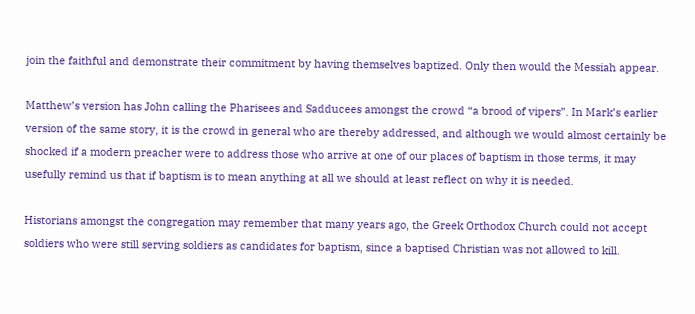join the faithful and demonstrate their commitment by having themselves baptized. Only then would the Messiah appear.

Matthew’s version has John calling the Pharisees and Sadducees amongst the crowd “a brood of vipers”. In Mark’s earlier version of the same story, it is the crowd in general who are thereby addressed, and although we would almost certainly be shocked if a modern preacher were to address those who arrive at one of our places of baptism in those terms, it may usefully remind us that if baptism is to mean anything at all we should at least reflect on why it is needed.

Historians amongst the congregation may remember that many years ago, the Greek Orthodox Church could not accept soldiers who were still serving soldiers as candidates for baptism, since a baptised Christian was not allowed to kill.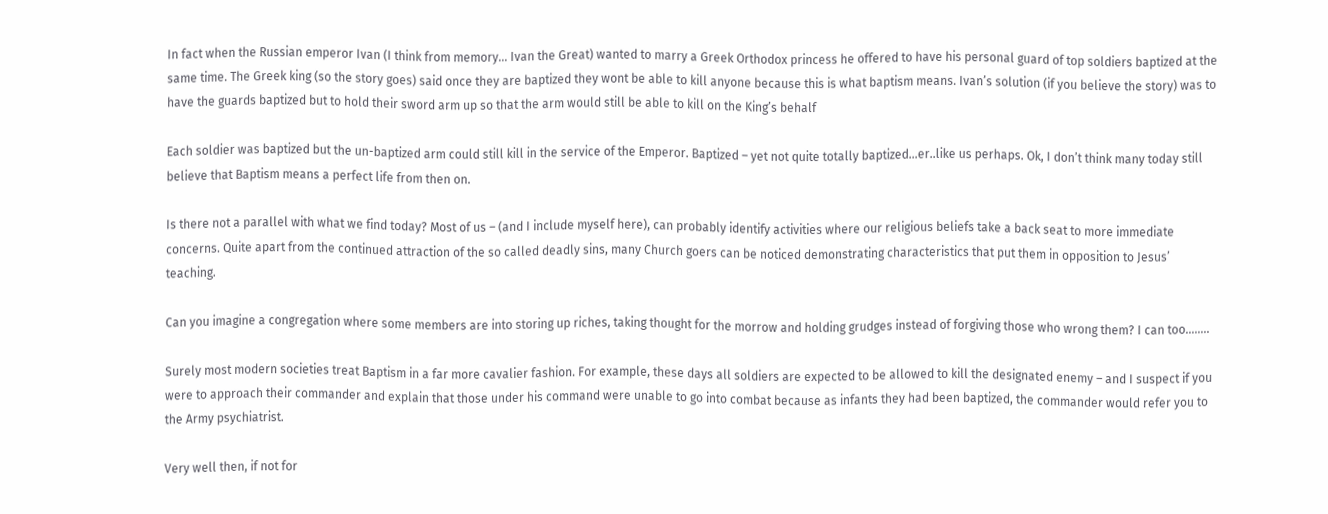In fact when the Russian emperor Ivan (I think from memory… Ivan the Great) wanted to marry a Greek Orthodox princess he offered to have his personal guard of top soldiers baptized at the same time. The Greek king (so the story goes) said once they are baptized they wont be able to kill anyone because this is what baptism means. Ivan’s solution (if you believe the story) was to have the guards baptized but to hold their sword arm up so that the arm would still be able to kill on the King’s behalf

Each soldier was baptized but the un-baptized arm could still kill in the service of the Emperor. Baptized – yet not quite totally baptized…er..like us perhaps. Ok, I don’t think many today still believe that Baptism means a perfect life from then on.

Is there not a parallel with what we find today? Most of us – (and I include myself here), can probably identify activities where our religious beliefs take a back seat to more immediate concerns. Quite apart from the continued attraction of the so called deadly sins, many Church goers can be noticed demonstrating characteristics that put them in opposition to Jesus’ teaching.

Can you imagine a congregation where some members are into storing up riches, taking thought for the morrow and holding grudges instead of forgiving those who wrong them? I can too……..

Surely most modern societies treat Baptism in a far more cavalier fashion. For example, these days all soldiers are expected to be allowed to kill the designated enemy – and I suspect if you were to approach their commander and explain that those under his command were unable to go into combat because as infants they had been baptized, the commander would refer you to the Army psychiatrist.

Very well then, if not for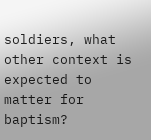soldiers, what other context is expected to matter for baptism?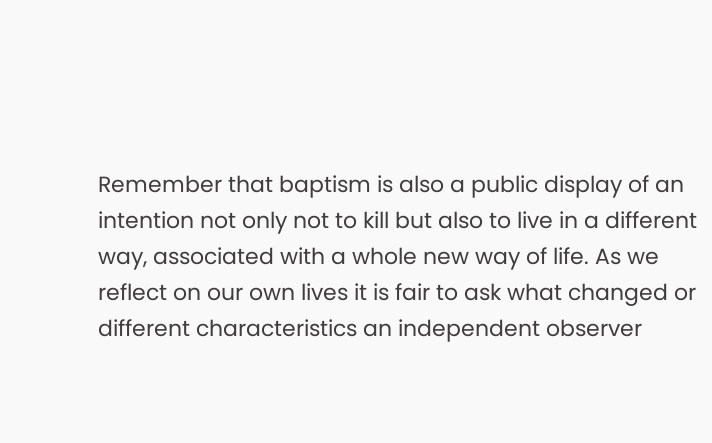Remember that baptism is also a public display of an intention not only not to kill but also to live in a different way, associated with a whole new way of life. As we reflect on our own lives it is fair to ask what changed or different characteristics an independent observer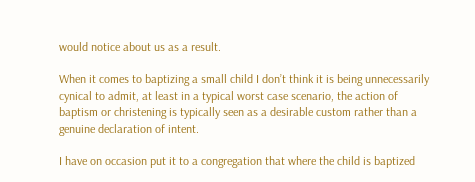would notice about us as a result.

When it comes to baptizing a small child I don’t think it is being unnecessarily cynical to admit, at least in a typical worst case scenario, the action of baptism or christening is typically seen as a desirable custom rather than a genuine declaration of intent.

I have on occasion put it to a congregation that where the child is baptized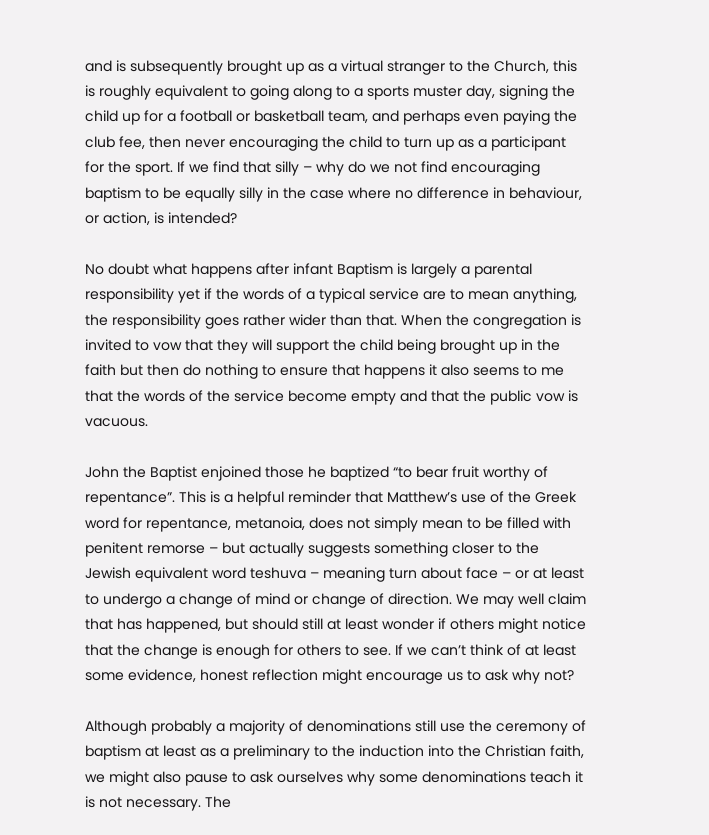and is subsequently brought up as a virtual stranger to the Church, this is roughly equivalent to going along to a sports muster day, signing the child up for a football or basketball team, and perhaps even paying the club fee, then never encouraging the child to turn up as a participant for the sport. If we find that silly – why do we not find encouraging baptism to be equally silly in the case where no difference in behaviour, or action, is intended?

No doubt what happens after infant Baptism is largely a parental responsibility yet if the words of a typical service are to mean anything, the responsibility goes rather wider than that. When the congregation is invited to vow that they will support the child being brought up in the faith but then do nothing to ensure that happens it also seems to me that the words of the service become empty and that the public vow is vacuous.

John the Baptist enjoined those he baptized “to bear fruit worthy of repentance”. This is a helpful reminder that Matthew’s use of the Greek word for repentance, metanoia, does not simply mean to be filled with penitent remorse – but actually suggests something closer to the Jewish equivalent word teshuva – meaning turn about face – or at least to undergo a change of mind or change of direction. We may well claim that has happened, but should still at least wonder if others might notice that the change is enough for others to see. If we can’t think of at least some evidence, honest reflection might encourage us to ask why not?

Although probably a majority of denominations still use the ceremony of baptism at least as a preliminary to the induction into the Christian faith, we might also pause to ask ourselves why some denominations teach it is not necessary. The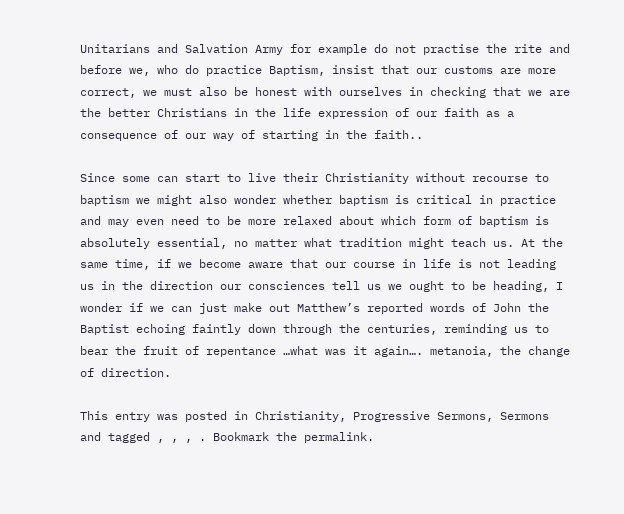Unitarians and Salvation Army for example do not practise the rite and before we, who do practice Baptism, insist that our customs are more correct, we must also be honest with ourselves in checking that we are the better Christians in the life expression of our faith as a consequence of our way of starting in the faith..

Since some can start to live their Christianity without recourse to baptism we might also wonder whether baptism is critical in practice and may even need to be more relaxed about which form of baptism is absolutely essential, no matter what tradition might teach us. At the same time, if we become aware that our course in life is not leading us in the direction our consciences tell us we ought to be heading, I wonder if we can just make out Matthew’s reported words of John the Baptist echoing faintly down through the centuries, reminding us to bear the fruit of repentance …what was it again…. metanoia, the change of direction.

This entry was posted in Christianity, Progressive Sermons, Sermons and tagged , , , . Bookmark the permalink.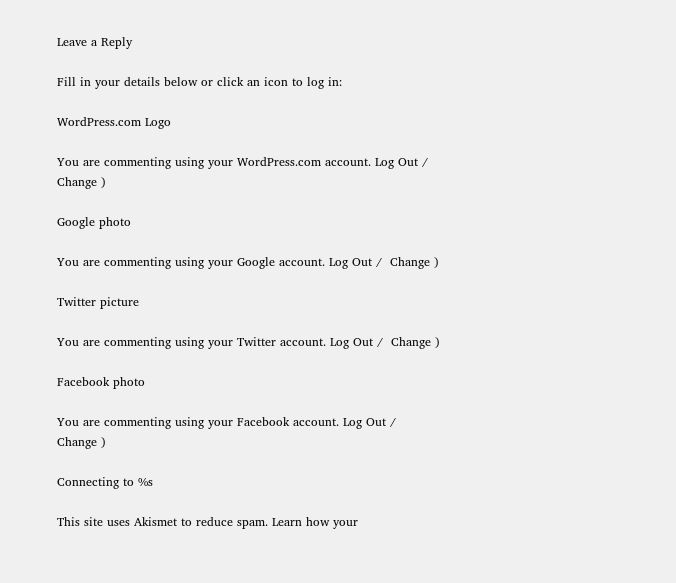Leave a Reply

Fill in your details below or click an icon to log in:

WordPress.com Logo

You are commenting using your WordPress.com account. Log Out /  Change )

Google photo

You are commenting using your Google account. Log Out /  Change )

Twitter picture

You are commenting using your Twitter account. Log Out /  Change )

Facebook photo

You are commenting using your Facebook account. Log Out /  Change )

Connecting to %s

This site uses Akismet to reduce spam. Learn how your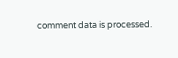comment data is processed.